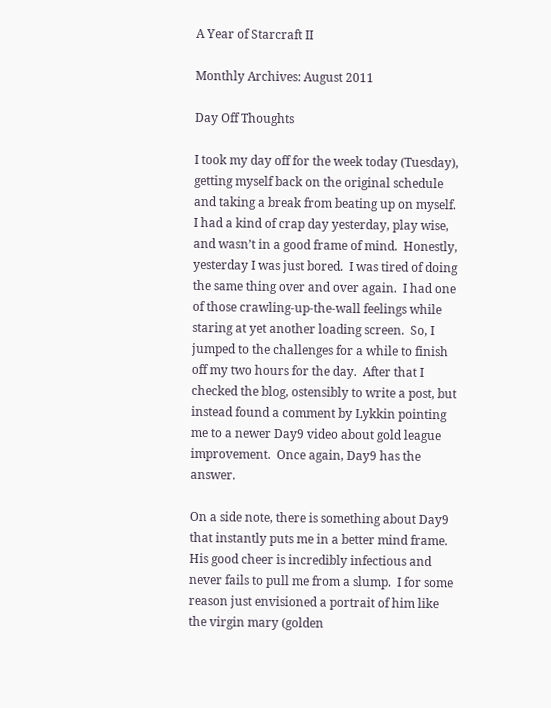A Year of Starcraft II

Monthly Archives: August 2011

Day Off Thoughts

I took my day off for the week today (Tuesday), getting myself back on the original schedule and taking a break from beating up on myself.  I had a kind of crap day yesterday, play wise, and wasn’t in a good frame of mind.  Honestly, yesterday I was just bored.  I was tired of doing the same thing over and over again.  I had one of those crawling-up-the-wall feelings while staring at yet another loading screen.  So, I jumped to the challenges for a while to finish off my two hours for the day.  After that I checked the blog, ostensibly to write a post, but instead found a comment by Lykkin pointing me to a newer Day9 video about gold league improvement.  Once again, Day9 has the answer.

On a side note, there is something about Day9 that instantly puts me in a better mind frame.  His good cheer is incredibly infectious and never fails to pull me from a slump.  I for some reason just envisioned a portrait of him like the virgin mary (golden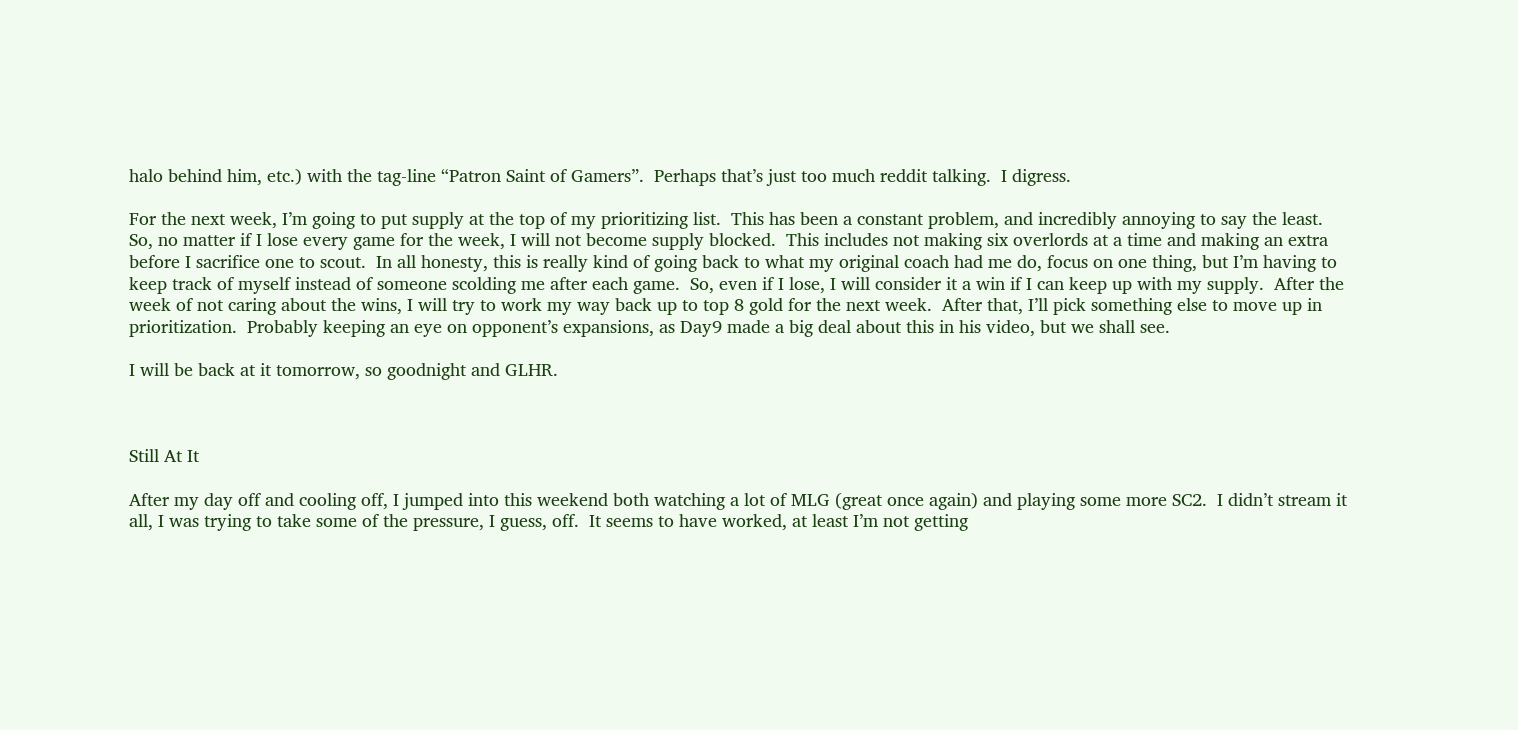halo behind him, etc.) with the tag-line “Patron Saint of Gamers”.  Perhaps that’s just too much reddit talking.  I digress.

For the next week, I’m going to put supply at the top of my prioritizing list.  This has been a constant problem, and incredibly annoying to say the least.  So, no matter if I lose every game for the week, I will not become supply blocked.  This includes not making six overlords at a time and making an extra before I sacrifice one to scout.  In all honesty, this is really kind of going back to what my original coach had me do, focus on one thing, but I’m having to keep track of myself instead of someone scolding me after each game.  So, even if I lose, I will consider it a win if I can keep up with my supply.  After the week of not caring about the wins, I will try to work my way back up to top 8 gold for the next week.  After that, I’ll pick something else to move up in prioritization.  Probably keeping an eye on opponent’s expansions, as Day9 made a big deal about this in his video, but we shall see.

I will be back at it tomorrow, so goodnight and GLHR.



Still At It

After my day off and cooling off, I jumped into this weekend both watching a lot of MLG (great once again) and playing some more SC2.  I didn’t stream it all, I was trying to take some of the pressure, I guess, off.  It seems to have worked, at least I’m not getting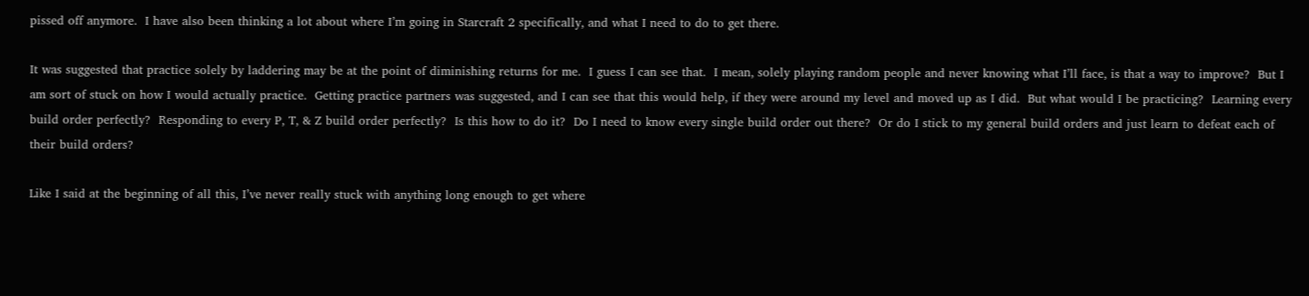pissed off anymore.  I have also been thinking a lot about where I’m going in Starcraft 2 specifically, and what I need to do to get there.

It was suggested that practice solely by laddering may be at the point of diminishing returns for me.  I guess I can see that.  I mean, solely playing random people and never knowing what I’ll face, is that a way to improve?  But I am sort of stuck on how I would actually practice.  Getting practice partners was suggested, and I can see that this would help, if they were around my level and moved up as I did.  But what would I be practicing?  Learning every build order perfectly?  Responding to every P, T, & Z build order perfectly?  Is this how to do it?  Do I need to know every single build order out there?  Or do I stick to my general build orders and just learn to defeat each of their build orders?

Like I said at the beginning of all this, I’ve never really stuck with anything long enough to get where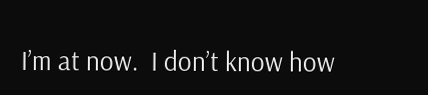I’m at now.  I don’t know how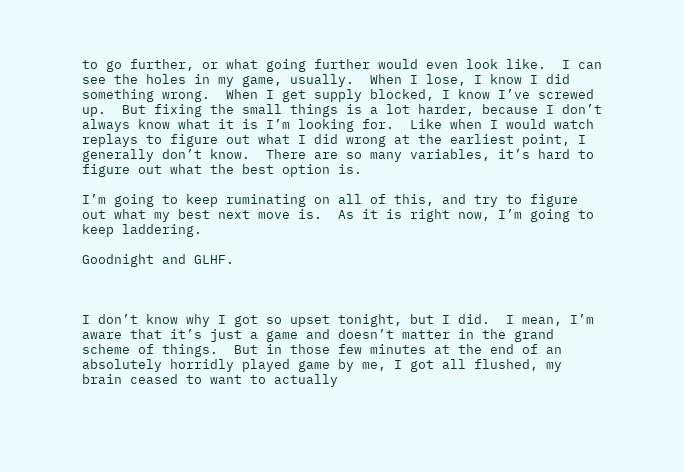to go further, or what going further would even look like.  I can see the holes in my game, usually.  When I lose, I know I did something wrong.  When I get supply blocked, I know I’ve screwed up.  But fixing the small things is a lot harder, because I don’t always know what it is I’m looking for.  Like when I would watch replays to figure out what I did wrong at the earliest point, I generally don’t know.  There are so many variables, it’s hard to figure out what the best option is.

I’m going to keep ruminating on all of this, and try to figure out what my best next move is.  As it is right now, I’m going to keep laddering.

Goodnight and GLHF.



I don’t know why I got so upset tonight, but I did.  I mean, I’m aware that it’s just a game and doesn’t matter in the grand scheme of things.  But in those few minutes at the end of an absolutely horridly played game by me, I got all flushed, my brain ceased to want to actually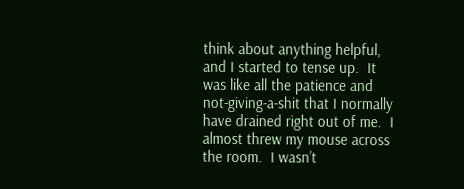think about anything helpful, and I started to tense up.  It was like all the patience and not-giving-a-shit that I normally have drained right out of me.  I almost threw my mouse across the room.  I wasn’t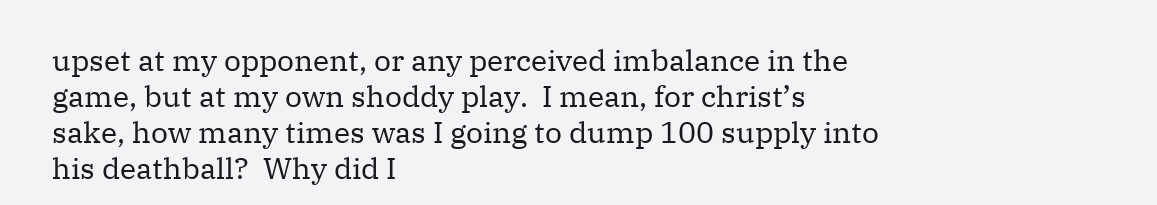upset at my opponent, or any perceived imbalance in the game, but at my own shoddy play.  I mean, for christ’s sake, how many times was I going to dump 100 supply into his deathball?  Why did I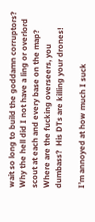wait so long to build the goddamn corruptors?  Why the hell did I not have a ling or overlord scout at each and every base on the map?  Where are the fucking overseers, you dumbass?  His DTs are killing your drones!

I’m annoyed at how much I suck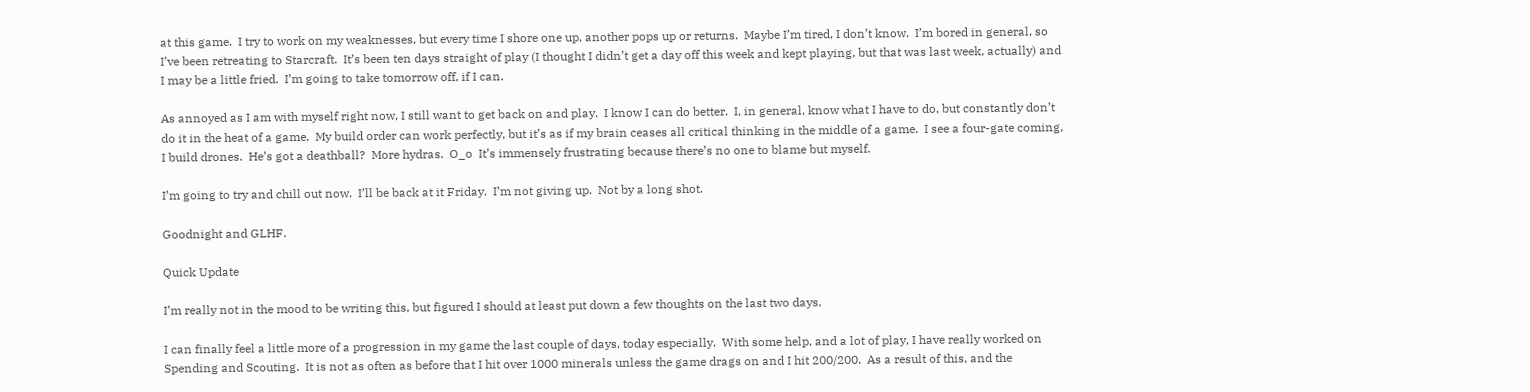at this game.  I try to work on my weaknesses, but every time I shore one up, another pops up or returns.  Maybe I’m tired, I don’t know.  I’m bored in general, so I’ve been retreating to Starcraft.  It’s been ten days straight of play (I thought I didn’t get a day off this week and kept playing, but that was last week, actually) and I may be a little fried.  I’m going to take tomorrow off, if I can.

As annoyed as I am with myself right now, I still want to get back on and play.  I know I can do better.  I, in general, know what I have to do, but constantly don’t do it in the heat of a game.  My build order can work perfectly, but it’s as if my brain ceases all critical thinking in the middle of a game.  I see a four-gate coming, I build drones.  He’s got a deathball?  More hydras.  O_o  It’s immensely frustrating because there’s no one to blame but myself.

I’m going to try and chill out now.  I’ll be back at it Friday.  I’m not giving up.  Not by a long shot.

Goodnight and GLHF.

Quick Update

I’m really not in the mood to be writing this, but figured I should at least put down a few thoughts on the last two days.

I can finally feel a little more of a progression in my game the last couple of days, today especially.  With some help, and a lot of play, I have really worked on Spending and Scouting.  It is not as often as before that I hit over 1000 minerals unless the game drags on and I hit 200/200.  As a result of this, and the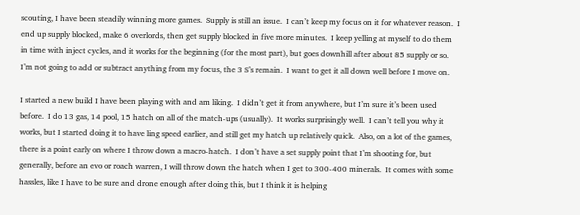scouting, I have been steadily winning more games.  Supply is still an issue.  I can’t keep my focus on it for whatever reason.  I end up supply blocked, make 6 overlords, then get supply blocked in five more minutes.  I keep yelling at myself to do them in time with inject cycles, and it works for the beginning (for the most part), but goes downhill after about 85 supply or so.  I’m not going to add or subtract anything from my focus, the 3 S’s remain.  I want to get it all down well before I move on.

I started a new build I have been playing with and am liking.  I didn’t get it from anywhere, but I’m sure it’s been used before.  I do 13 gas, 14 pool, 15 hatch on all of the match-ups (usually).  It works surprisingly well.  I can’t tell you why it works, but I started doing it to have ling speed earlier, and still get my hatch up relatively quick.  Also, on a lot of the games, there is a point early on where I throw down a macro-hatch.  I don’t have a set supply point that I’m shooting for, but generally, before an evo or roach warren, I will throw down the hatch when I get to 300-400 minerals.  It comes with some hassles, like I have to be sure and drone enough after doing this, but I think it is helping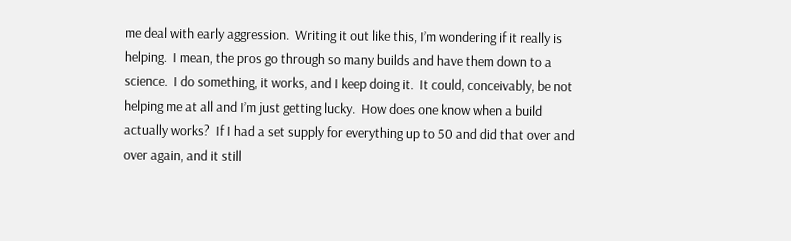me deal with early aggression.  Writing it out like this, I’m wondering if it really is helping.  I mean, the pros go through so many builds and have them down to a science.  I do something, it works, and I keep doing it.  It could, conceivably, be not helping me at all and I’m just getting lucky.  How does one know when a build actually works?  If I had a set supply for everything up to 50 and did that over and over again, and it still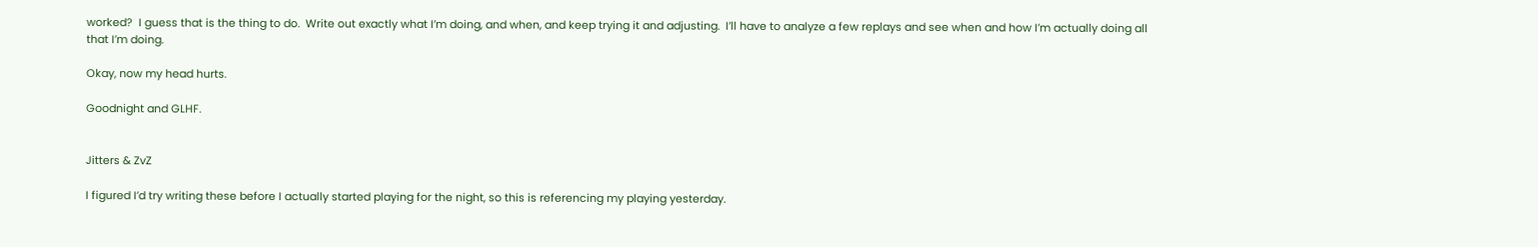worked?  I guess that is the thing to do.  Write out exactly what I’m doing, and when, and keep trying it and adjusting.  I’ll have to analyze a few replays and see when and how I’m actually doing all that I’m doing.

Okay, now my head hurts.

Goodnight and GLHF.


Jitters & ZvZ

I figured I’d try writing these before I actually started playing for the night, so this is referencing my playing yesterday.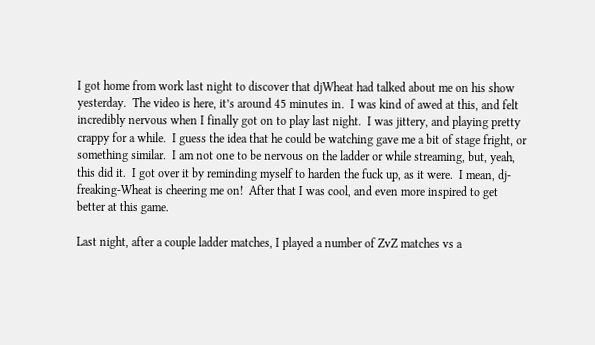I got home from work last night to discover that djWheat had talked about me on his show yesterday.  The video is here, it’s around 45 minutes in.  I was kind of awed at this, and felt incredibly nervous when I finally got on to play last night.  I was jittery, and playing pretty crappy for a while.  I guess the idea that he could be watching gave me a bit of stage fright, or something similar.  I am not one to be nervous on the ladder or while streaming, but, yeah, this did it.  I got over it by reminding myself to harden the fuck up, as it were.  I mean, dj-freaking-Wheat is cheering me on!  After that I was cool, and even more inspired to get better at this game.

Last night, after a couple ladder matches, I played a number of ZvZ matches vs a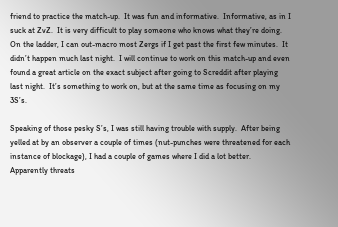friend to practice the match-up.  It was fun and informative.  Informative, as in I suck at ZvZ.  It is very difficult to play someone who knows what they’re doing.  On the ladder, I can out-macro most Zergs if I get past the first few minutes.  It didn’t happen much last night.  I will continue to work on this match-up and even found a great article on the exact subject after going to Screddit after playing last night.  It’s something to work on, but at the same time as focusing on my 3S’s.

Speaking of those pesky S’s, I was still having trouble with supply.  After being yelled at by an observer a couple of times (nut-punches were threatened for each instance of blockage), I had a couple of games where I did a lot better.  Apparently threats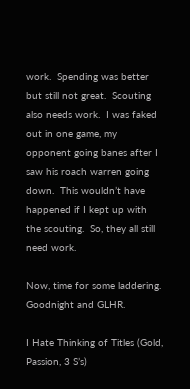work.  Spending was better but still not great.  Scouting also needs work.  I was faked out in one game, my opponent going banes after I saw his roach warren going down.  This wouldn’t have happened if I kept up with the scouting.  So, they all still need work.

Now, time for some laddering.  Goodnight and GLHR.

I Hate Thinking of Titles (Gold, Passion, 3 S’s)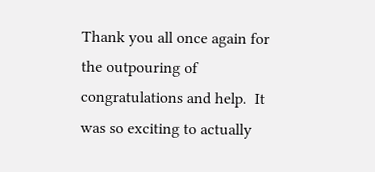Thank you all once again for the outpouring of congratulations and help.  It was so exciting to actually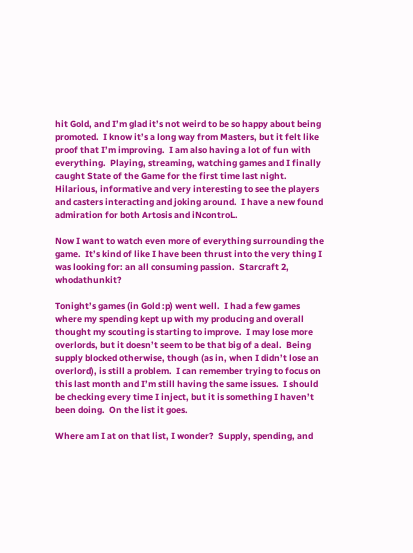hit Gold, and I’m glad it’s not weird to be so happy about being promoted.  I know it’s a long way from Masters, but it felt like proof that I’m improving.  I am also having a lot of fun with everything.  Playing, streaming, watching games and I finally caught State of the Game for the first time last night.  Hilarious, informative and very interesting to see the players and casters interacting and joking around.  I have a new found admiration for both Artosis and iNcontroL.

Now I want to watch even more of everything surrounding the game.  It’s kind of like I have been thrust into the very thing I was looking for: an all consuming passion.  Starcraft 2, whodathunkit?

Tonight’s games (in Gold :p) went well.  I had a few games where my spending kept up with my producing and overall thought my scouting is starting to improve.  I may lose more overlords, but it doesn’t seem to be that big of a deal.  Being supply blocked otherwise, though (as in, when I didn’t lose an overlord), is still a problem.  I can remember trying to focus on this last month and I’m still having the same issues.  I should be checking every time I inject, but it is something I haven’t been doing.  On the list it goes.

Where am I at on that list, I wonder?  Supply, spending, and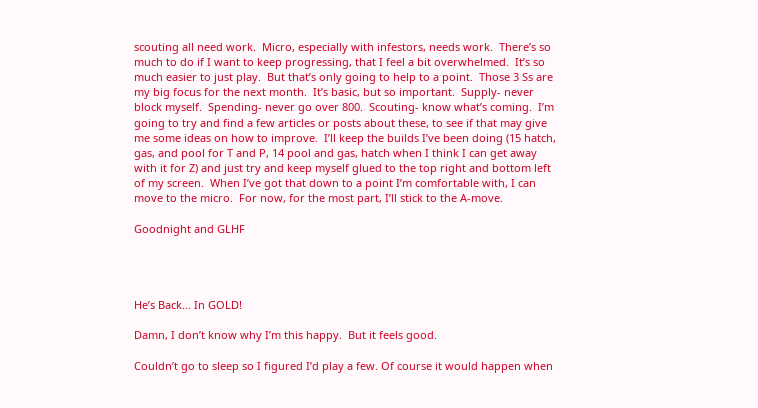scouting all need work.  Micro, especially with infestors, needs work.  There’s so much to do if I want to keep progressing, that I feel a bit overwhelmed.  It’s so much easier to just play.  But that’s only going to help to a point.  Those 3 Ss are my big focus for the next month.  It’s basic, but so important.  Supply- never block myself.  Spending- never go over 800.  Scouting- know what’s coming.  I’m going to try and find a few articles or posts about these, to see if that may give me some ideas on how to improve.  I’ll keep the builds I’ve been doing (15 hatch, gas, and pool for T and P, 14 pool and gas, hatch when I think I can get away with it for Z) and just try and keep myself glued to the top right and bottom left of my screen.  When I’ve got that down to a point I’m comfortable with, I can move to the micro.  For now, for the most part, I’ll stick to the A-move.

Goodnight and GLHF




He’s Back… In GOLD!

Damn, I don’t know why I’m this happy.  But it feels good.

Couldn’t go to sleep so I figured I’d play a few. Of course it would happen when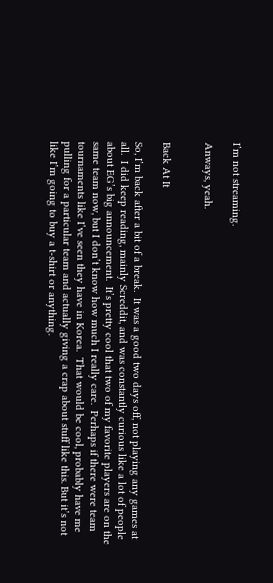I’m not streaming.

Anways, yeah.


Back At It

So, I’m back after a bit of a break.  It was a good two days off, not playing any games at all.  I did keep reading, mainly Screddit, and was constantly curious like a lot of people about EG’s big announcement.  It’s pretty cool that two of my favorite players are on the same team now, but I don’t know how much I really care.  Perhaps if there were team tournaments like I’ve seen they have in Korea.  That would be cool, probably have me pulling for a particular team and actually giving a crap about stuff like this. But it’s not like I’m going to buy a t-shirt or anything.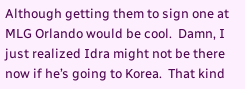Although getting them to sign one at MLG Orlando would be cool.  Damn, I just realized Idra might not be there now if he’s going to Korea.  That kind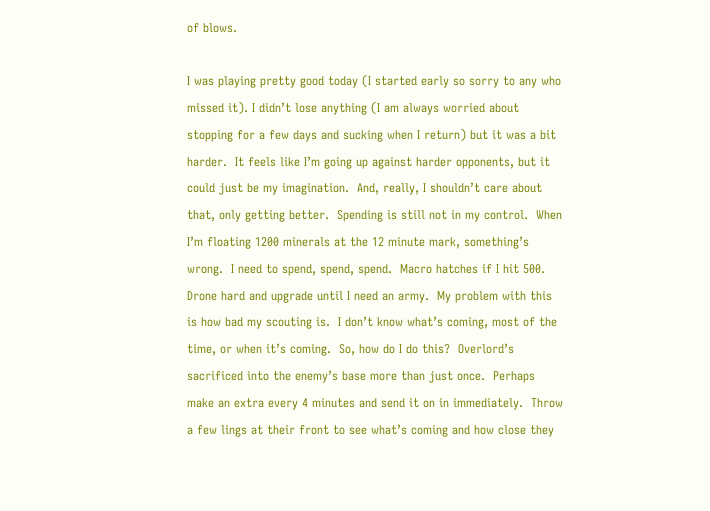of blows.

I was playing pretty good today (I started early so sorry to any who missed it). I didn’t lose anything (I am always worried about stopping for a few days and sucking when I return) but it was a bit harder.  It feels like I’m going up against harder opponents, but it could just be my imagination.  And, really, I shouldn’t care about that, only getting better.  Spending is still not in my control.  When I’m floating 1200 minerals at the 12 minute mark, something’s wrong.  I need to spend, spend, spend.  Macro hatches if I hit 500.  Drone hard and upgrade until I need an army.  My problem with this is how bad my scouting is.  I don’t know what’s coming, most of the time, or when it’s coming.  So, how do I do this?  Overlord’s sacrificed into the enemy’s base more than just once.  Perhaps make an extra every 4 minutes and send it on in immediately.  Throw a few lings at their front to see what’s coming and how close they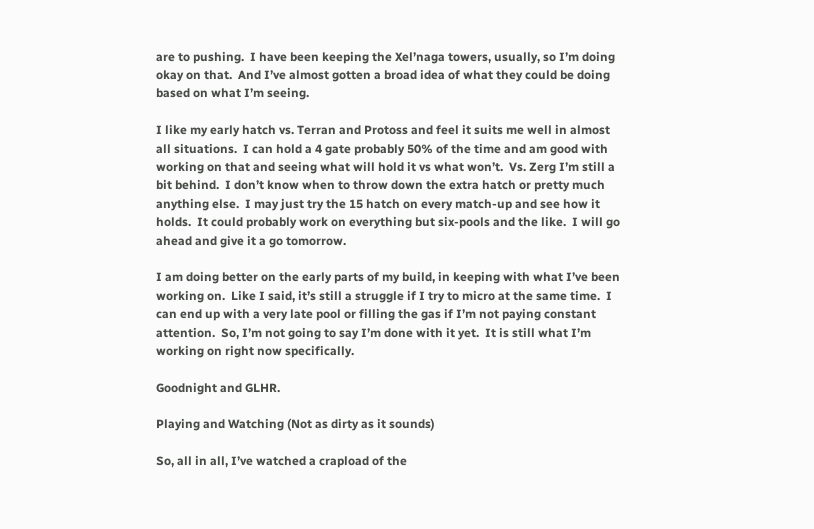are to pushing.  I have been keeping the Xel’naga towers, usually, so I’m doing okay on that.  And I’ve almost gotten a broad idea of what they could be doing based on what I’m seeing.

I like my early hatch vs. Terran and Protoss and feel it suits me well in almost all situations.  I can hold a 4 gate probably 50% of the time and am good with working on that and seeing what will hold it vs what won’t.  Vs. Zerg I’m still a bit behind.  I don’t know when to throw down the extra hatch or pretty much anything else.  I may just try the 15 hatch on every match-up and see how it holds.  It could probably work on everything but six-pools and the like.  I will go ahead and give it a go tomorrow.

I am doing better on the early parts of my build, in keeping with what I’ve been working on.  Like I said, it’s still a struggle if I try to micro at the same time.  I can end up with a very late pool or filling the gas if I’m not paying constant attention.  So, I’m not going to say I’m done with it yet.  It is still what I’m working on right now specifically.

Goodnight and GLHR.

Playing and Watching (Not as dirty as it sounds)

So, all in all, I’ve watched a crapload of the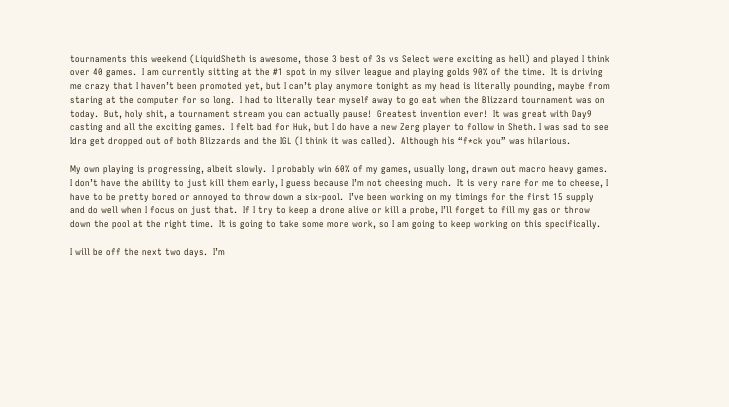tournaments this weekend (LiquidSheth is awesome, those 3 best of 3s vs Select were exciting as hell) and played I think over 40 games.  I am currently sitting at the #1 spot in my silver league and playing golds 90% of the time.  It is driving me crazy that I haven’t been promoted yet, but I can’t play anymore tonight as my head is literally pounding, maybe from staring at the computer for so long.  I had to literally tear myself away to go eat when the Blizzard tournament was on today.  But, holy shit, a tournament stream you can actually pause!  Greatest invention ever!  It was great with Day9 casting and all the exciting games.  I felt bad for Huk, but I do have a new Zerg player to follow in Sheth. I was sad to see Idra get dropped out of both Blizzards and the IGL (I think it was called).  Although his “f*ck you” was hilarious.

My own playing is progressing, albeit slowly.  I probably win 60% of my games, usually long, drawn out macro heavy games.  I don’t have the ability to just kill them early, I guess because I’m not cheesing much.  It is very rare for me to cheese, I have to be pretty bored or annoyed to throw down a six-pool.  I’ve been working on my timings for the first 15 supply and do well when I focus on just that.  If I try to keep a drone alive or kill a probe, I’ll forget to fill my gas or throw down the pool at the right time.  It is going to take some more work, so I am going to keep working on this specifically.

I will be off the next two days.  I’m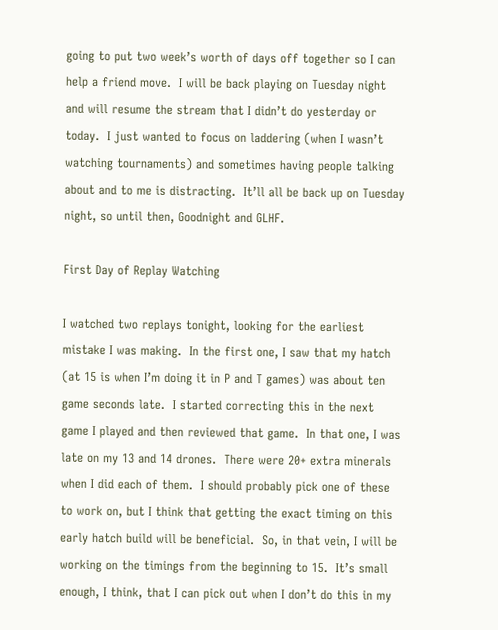going to put two week’s worth of days off together so I can help a friend move.  I will be back playing on Tuesday night and will resume the stream that I didn’t do yesterday or today.  I just wanted to focus on laddering (when I wasn’t watching tournaments) and sometimes having people talking about and to me is distracting.  It’ll all be back up on Tuesday night, so until then, Goodnight and GLHF.

First Day of Replay Watching

I watched two replays tonight, looking for the earliest mistake I was making.  In the first one, I saw that my hatch (at 15 is when I’m doing it in P and T games) was about ten game seconds late.  I started correcting this in the next game I played and then reviewed that game.  In that one, I was late on my 13 and 14 drones.  There were 20+ extra minerals when I did each of them.  I should probably pick one of these to work on, but I think that getting the exact timing on this early hatch build will be beneficial.  So, in that vein, I will be working on the timings from the beginning to 15.  It’s small enough, I think, that I can pick out when I don’t do this in my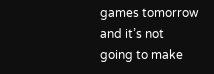games tomorrow and it’s not going to make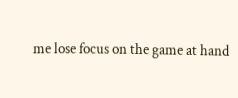me lose focus on the game at hand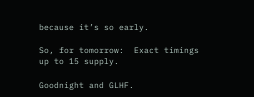because it’s so early.

So, for tomorrow:  Exact timings up to 15 supply.

Goodnight and GLHF.